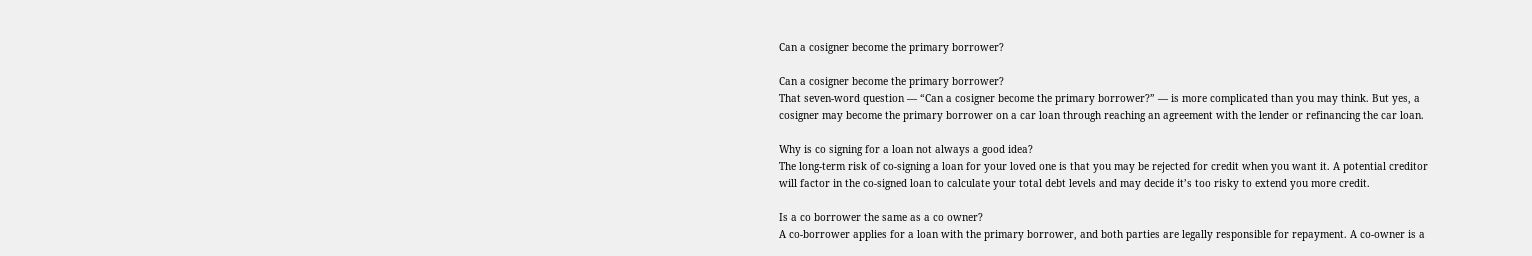Can a cosigner become the primary borrower?

Can a cosigner become the primary borrower?
That seven-word question — “Can a cosigner become the primary borrower?” — is more complicated than you may think. But yes, a cosigner may become the primary borrower on a car loan through reaching an agreement with the lender or refinancing the car loan.

Why is co signing for a loan not always a good idea?
The long-term risk of co-signing a loan for your loved one is that you may be rejected for credit when you want it. A potential creditor will factor in the co-signed loan to calculate your total debt levels and may decide it’s too risky to extend you more credit.

Is a co borrower the same as a co owner?
A co-borrower applies for a loan with the primary borrower, and both parties are legally responsible for repayment. A co-owner is a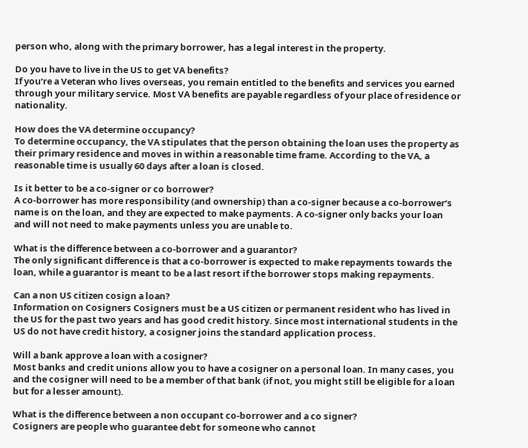person who, along with the primary borrower, has a legal interest in the property.

Do you have to live in the US to get VA benefits?
If you’re a Veteran who lives overseas, you remain entitled to the benefits and services you earned through your military service. Most VA benefits are payable regardless of your place of residence or nationality.

How does the VA determine occupancy?
To determine occupancy, the VA stipulates that the person obtaining the loan uses the property as their primary residence and moves in within a reasonable time frame. According to the VA, a reasonable time is usually 60 days after a loan is closed.

Is it better to be a co-signer or co borrower?
A co-borrower has more responsibility (and ownership) than a co-signer because a co-borrower’s name is on the loan, and they are expected to make payments. A co-signer only backs your loan and will not need to make payments unless you are unable to.

What is the difference between a co-borrower and a guarantor?
The only significant difference is that a co-borrower is expected to make repayments towards the loan, while a guarantor is meant to be a last resort if the borrower stops making repayments.

Can a non US citizen cosign a loan?
Information on Cosigners Cosigners must be a US citizen or permanent resident who has lived in the US for the past two years and has good credit history. Since most international students in the US do not have credit history, a cosigner joins the standard application process.

Will a bank approve a loan with a cosigner?
Most banks and credit unions allow you to have a cosigner on a personal loan. In many cases, you and the cosigner will need to be a member of that bank (if not, you might still be eligible for a loan but for a lesser amount).

What is the difference between a non occupant co-borrower and a co signer?
Cosigners are people who guarantee debt for someone who cannot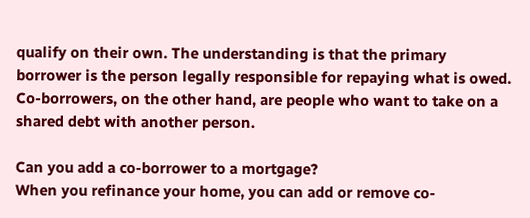qualify on their own. The understanding is that the primary borrower is the person legally responsible for repaying what is owed. Co-borrowers, on the other hand, are people who want to take on a shared debt with another person.

Can you add a co-borrower to a mortgage?
When you refinance your home, you can add or remove co-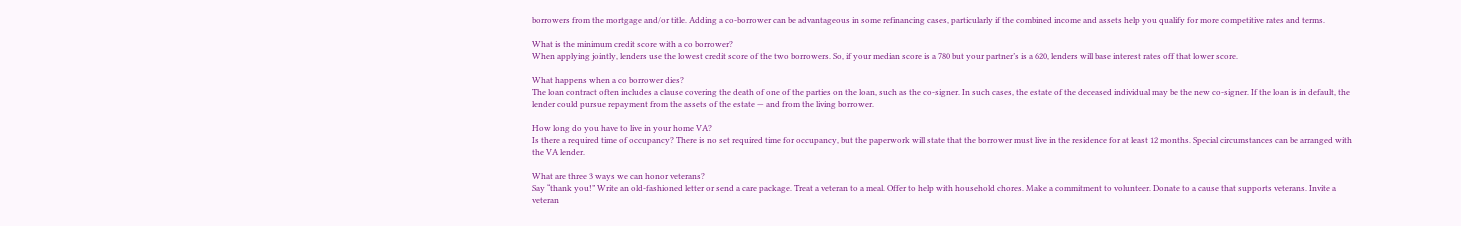borrowers from the mortgage and/or title. Adding a co-borrower can be advantageous in some refinancing cases, particularly if the combined income and assets help you qualify for more competitive rates and terms.

What is the minimum credit score with a co borrower?
When applying jointly, lenders use the lowest credit score of the two borrowers. So, if your median score is a 780 but your partner’s is a 620, lenders will base interest rates off that lower score.

What happens when a co borrower dies?
The loan contract often includes a clause covering the death of one of the parties on the loan, such as the co-signer. In such cases, the estate of the deceased individual may be the new co-signer. If the loan is in default, the lender could pursue repayment from the assets of the estate — and from the living borrower.

How long do you have to live in your home VA?
Is there a required time of occupancy? There is no set required time for occupancy, but the paperwork will state that the borrower must live in the residence for at least 12 months. Special circumstances can be arranged with the VA lender.

What are three 3 ways we can honor veterans?
Say “thank you!” Write an old-fashioned letter or send a care package. Treat a veteran to a meal. Offer to help with household chores. Make a commitment to volunteer. Donate to a cause that supports veterans. Invite a veteran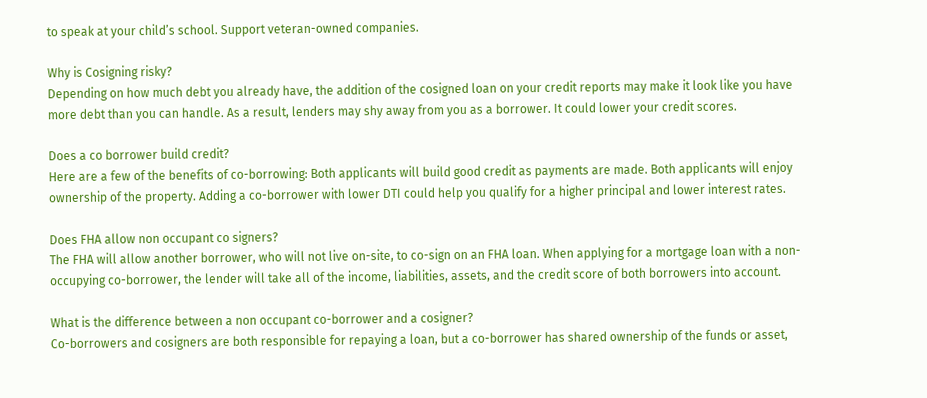to speak at your child’s school. Support veteran-owned companies.

Why is Cosigning risky?
Depending on how much debt you already have, the addition of the cosigned loan on your credit reports may make it look like you have more debt than you can handle. As a result, lenders may shy away from you as a borrower. It could lower your credit scores.

Does a co borrower build credit?
Here are a few of the benefits of co-borrowing: Both applicants will build good credit as payments are made. Both applicants will enjoy ownership of the property. Adding a co-borrower with lower DTI could help you qualify for a higher principal and lower interest rates.

Does FHA allow non occupant co signers?
The FHA will allow another borrower, who will not live on-site, to co-sign on an FHA loan. When applying for a mortgage loan with a non-occupying co-borrower, the lender will take all of the income, liabilities, assets, and the credit score of both borrowers into account.

What is the difference between a non occupant co-borrower and a cosigner?
Co-borrowers and cosigners are both responsible for repaying a loan, but a co-borrower has shared ownership of the funds or asset,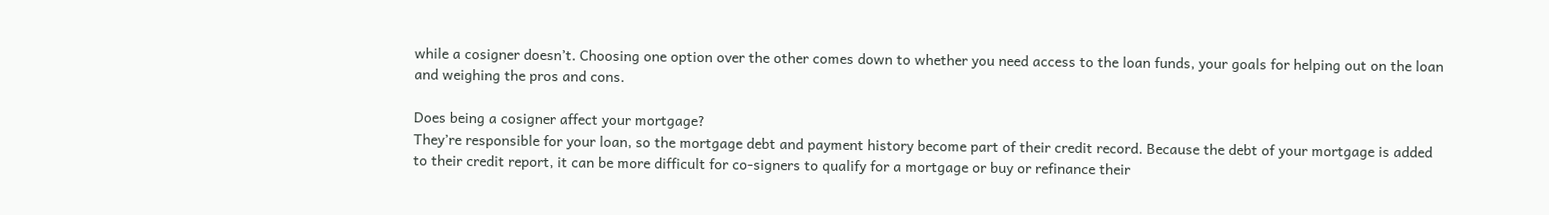while a cosigner doesn’t. Choosing one option over the other comes down to whether you need access to the loan funds, your goals for helping out on the loan and weighing the pros and cons.

Does being a cosigner affect your mortgage?
They’re responsible for your loan, so the mortgage debt and payment history become part of their credit record. Because the debt of your mortgage is added to their credit report, it can be more difficult for co-signers to qualify for a mortgage or buy or refinance their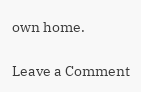own home.

Leave a Comment